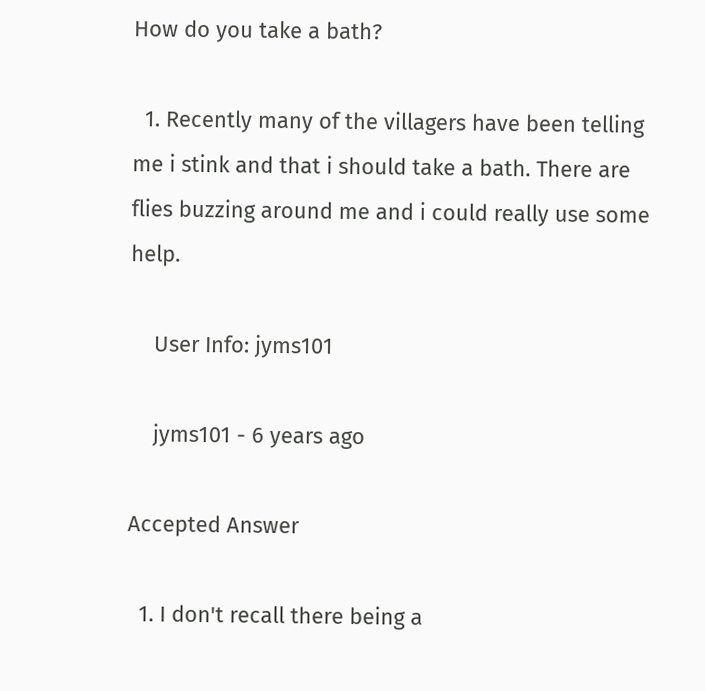How do you take a bath?

  1. Recently many of the villagers have been telling me i stink and that i should take a bath. There are flies buzzing around me and i could really use some help.

    User Info: jyms101

    jyms101 - 6 years ago

Accepted Answer

  1. I don't recall there being a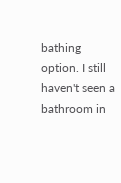bathing option. I still haven't seen a bathroom in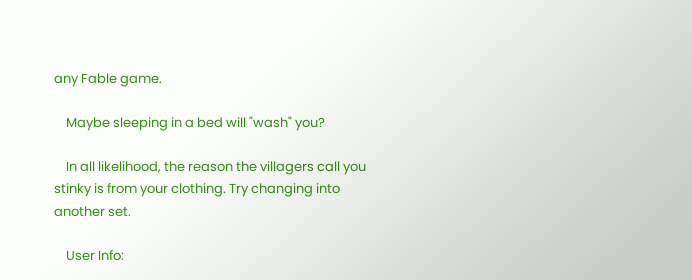any Fable game.

    Maybe sleeping in a bed will "wash" you?

    In all likelihood, the reason the villagers call you stinky is from your clothing. Try changing into another set.

    User Info: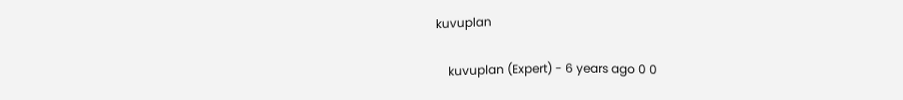kuvuplan

    kuvuplan (Expert) - 6 years ago 0 0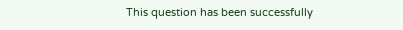This question has been successfully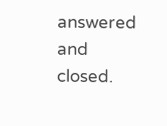answered and closed.